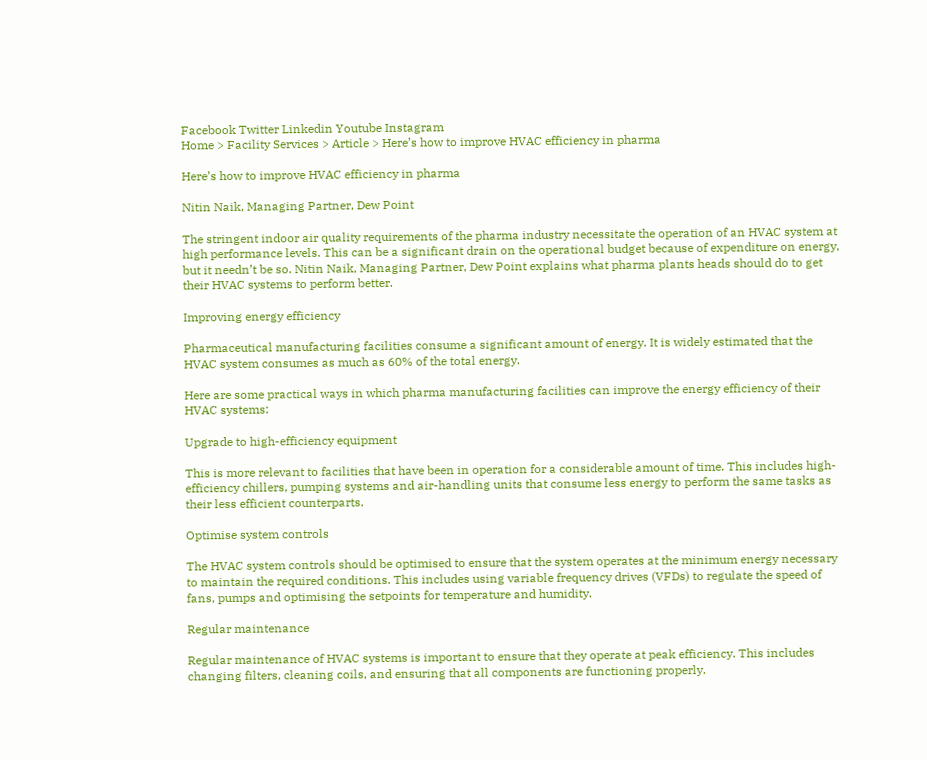Facebook Twitter Linkedin Youtube Instagram
Home > Facility Services > Article > Here’s how to improve HVAC efficiency in pharma

Here’s how to improve HVAC efficiency in pharma

Nitin Naik, Managing Partner, Dew Point

The stringent indoor air quality requirements of the pharma industry necessitate the operation of an HVAC system at high performance levels. This can be a significant drain on the operational budget because of expenditure on energy, but it needn’t be so. Nitin Naik, Managing Partner, Dew Point explains what pharma plants heads should do to get their HVAC systems to perform better.

Improving energy efficiency

Pharmaceutical manufacturing facilities consume a significant amount of energy. It is widely estimated that the HVAC system consumes as much as 60% of the total energy.

Here are some practical ways in which pharma manufacturing facilities can improve the energy efficiency of their HVAC systems:

Upgrade to high-efficiency equipment

This is more relevant to facilities that have been in operation for a considerable amount of time. This includes high-efficiency chillers, pumping systems and air-handling units that consume less energy to perform the same tasks as their less efficient counterparts.

Optimise system controls

The HVAC system controls should be optimised to ensure that the system operates at the minimum energy necessary to maintain the required conditions. This includes using variable frequency drives (VFDs) to regulate the speed of fans, pumps and optimising the setpoints for temperature and humidity.

Regular maintenance

Regular maintenance of HVAC systems is important to ensure that they operate at peak efficiency. This includes changing filters, cleaning coils, and ensuring that all components are functioning properly.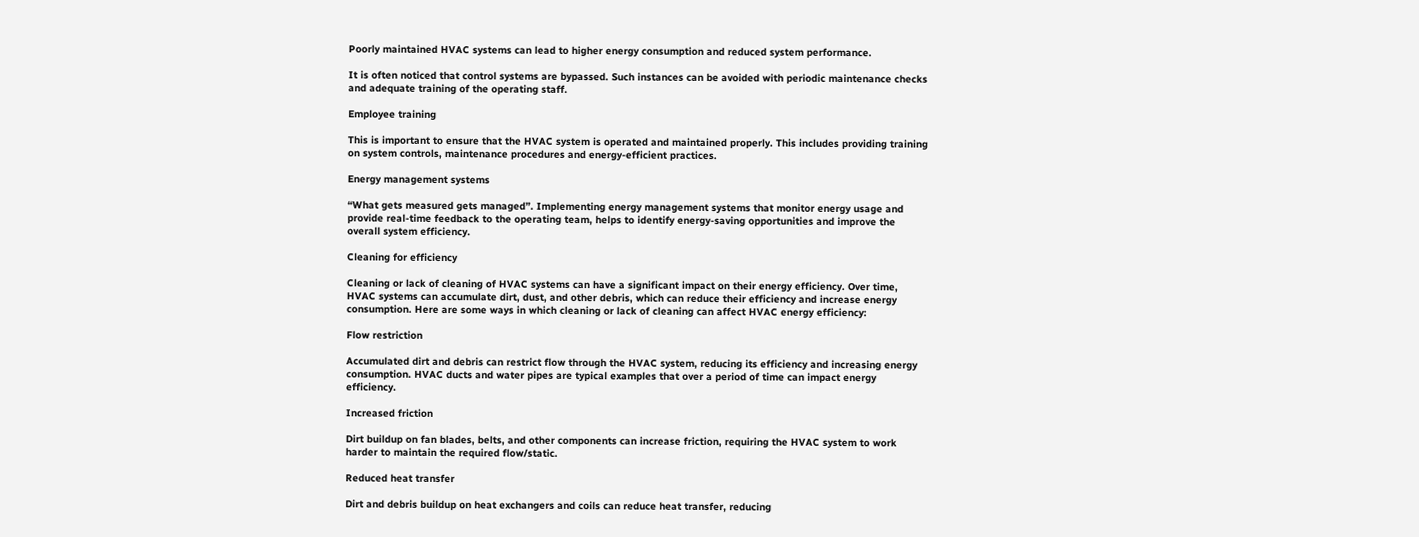Poorly maintained HVAC systems can lead to higher energy consumption and reduced system performance.

It is often noticed that control systems are bypassed. Such instances can be avoided with periodic maintenance checks and adequate training of the operating staff.

Employee training

This is important to ensure that the HVAC system is operated and maintained properly. This includes providing training on system controls, maintenance procedures and energy-efficient practices.

Energy management systems

“What gets measured gets managed”. Implementing energy management systems that monitor energy usage and provide real-time feedback to the operating team, helps to identify energy-saving opportunities and improve the overall system efficiency.

Cleaning for efficiency

Cleaning or lack of cleaning of HVAC systems can have a significant impact on their energy efficiency. Over time, HVAC systems can accumulate dirt, dust, and other debris, which can reduce their efficiency and increase energy consumption. Here are some ways in which cleaning or lack of cleaning can affect HVAC energy efficiency:

Flow restriction

Accumulated dirt and debris can restrict flow through the HVAC system, reducing its efficiency and increasing energy consumption. HVAC ducts and water pipes are typical examples that over a period of time can impact energy efficiency.

Increased friction

Dirt buildup on fan blades, belts, and other components can increase friction, requiring the HVAC system to work harder to maintain the required flow/static.

Reduced heat transfer

Dirt and debris buildup on heat exchangers and coils can reduce heat transfer, reducing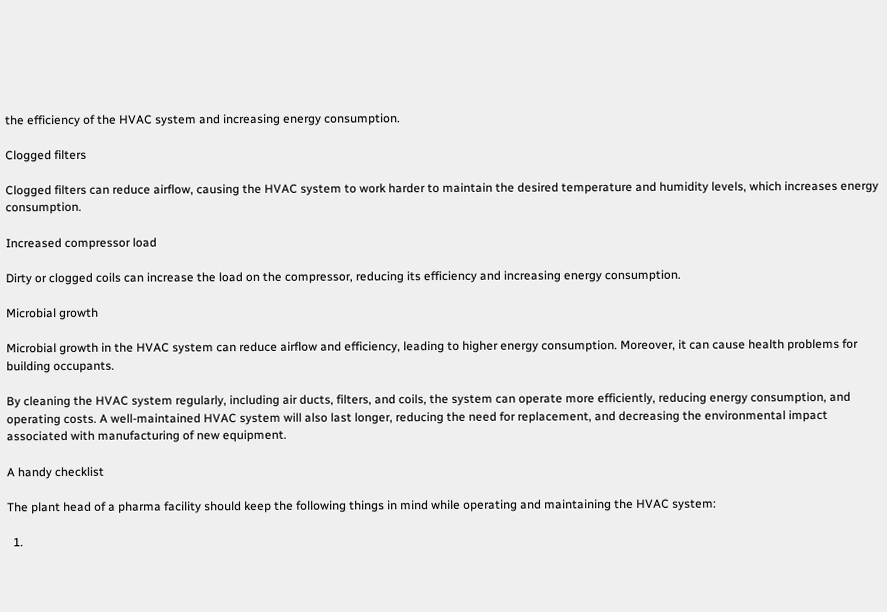the efficiency of the HVAC system and increasing energy consumption.

Clogged filters

Clogged filters can reduce airflow, causing the HVAC system to work harder to maintain the desired temperature and humidity levels, which increases energy consumption.

Increased compressor load

Dirty or clogged coils can increase the load on the compressor, reducing its efficiency and increasing energy consumption.

Microbial growth

Microbial growth in the HVAC system can reduce airflow and efficiency, leading to higher energy consumption. Moreover, it can cause health problems for building occupants.

By cleaning the HVAC system regularly, including air ducts, filters, and coils, the system can operate more efficiently, reducing energy consumption, and operating costs. A well-maintained HVAC system will also last longer, reducing the need for replacement, and decreasing the environmental impact associated with manufacturing of new equipment.

A handy checklist

The plant head of a pharma facility should keep the following things in mind while operating and maintaining the HVAC system:

  1.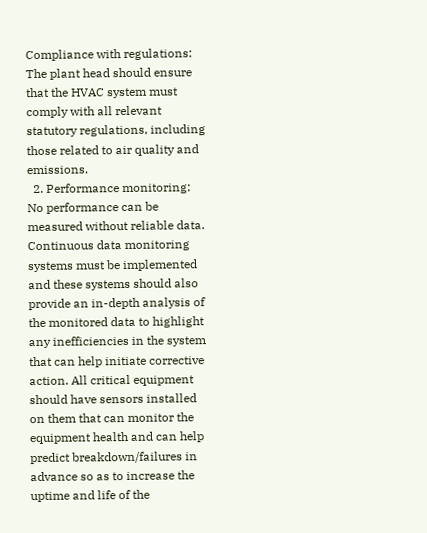Compliance with regulations: The plant head should ensure that the HVAC system must comply with all relevant statutory regulations, including those related to air quality and emissions.
  2. Performance monitoring: No performance can be measured without reliable data. Continuous data monitoring systems must be implemented and these systems should also provide an in-depth analysis of the monitored data to highlight any inefficiencies in the system that can help initiate corrective action. All critical equipment should have sensors installed on them that can monitor the equipment health and can help predict breakdown/failures in advance so as to increase the uptime and life of the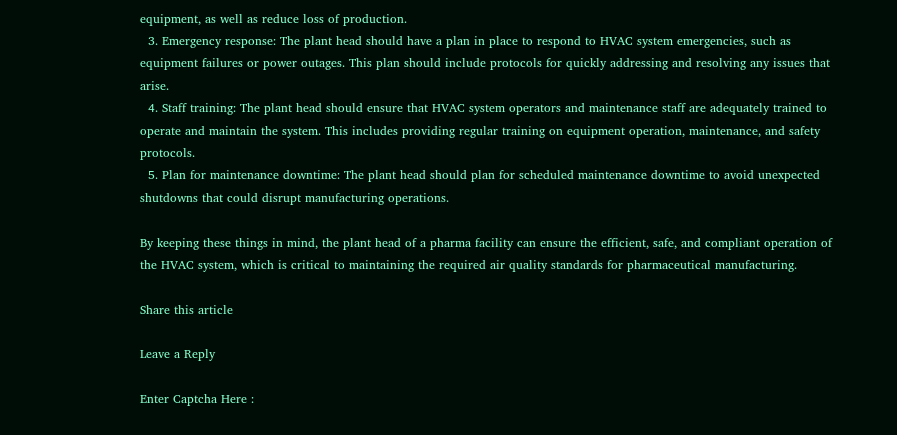equipment, as well as reduce loss of production.
  3. Emergency response: The plant head should have a plan in place to respond to HVAC system emergencies, such as equipment failures or power outages. This plan should include protocols for quickly addressing and resolving any issues that arise.
  4. Staff training: The plant head should ensure that HVAC system operators and maintenance staff are adequately trained to operate and maintain the system. This includes providing regular training on equipment operation, maintenance, and safety protocols.
  5. Plan for maintenance downtime: The plant head should plan for scheduled maintenance downtime to avoid unexpected shutdowns that could disrupt manufacturing operations.

By keeping these things in mind, the plant head of a pharma facility can ensure the efficient, safe, and compliant operation of the HVAC system, which is critical to maintaining the required air quality standards for pharmaceutical manufacturing.

Share this article

Leave a Reply

Enter Captcha Here :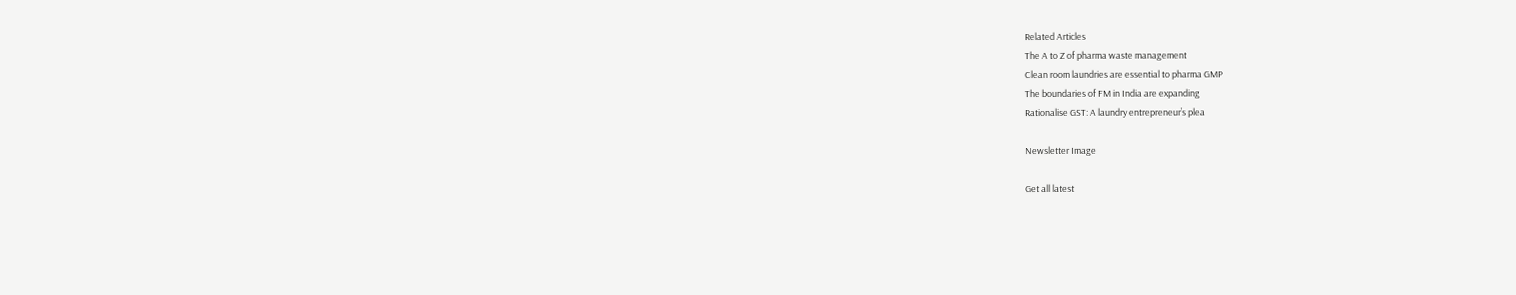Related Articles
The A to Z of pharma waste management
Clean room laundries are essential to pharma GMP
The boundaries of FM in India are expanding
Rationalise GST: A laundry entrepreneur’s plea

Newsletter Image

Get all latest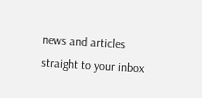news and articles straight to your inbox